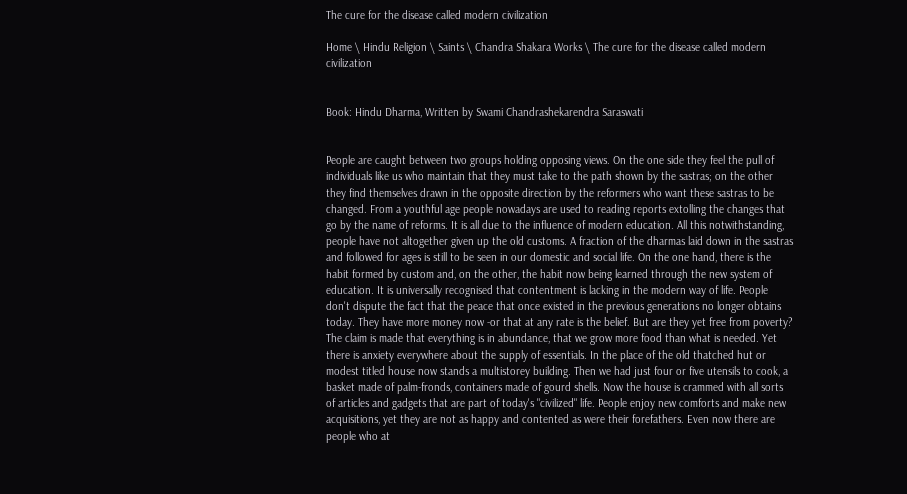The cure for the disease called modern civilization

Home \ Hindu Religion \ Saints \ Chandra Shakara Works \ The cure for the disease called modern civilization


Book: Hindu Dharma, Written by Swami Chandrashekarendra Saraswati


People are caught between two groups holding opposing views. On the one side they feel the pull of individuals like us who maintain that they must take to the path shown by the sastras; on the other they find themselves drawn in the opposite direction by the reformers who want these sastras to be changed. From a youthful age people nowadays are used to reading reports extolling the changes that go by the name of reforms. It is all due to the influence of modern education. All this notwithstanding, people have not altogether given up the old customs. A fraction of the dharmas laid down in the sastras and followed for ages is still to be seen in our domestic and social life. On the one hand, there is the habit formed by custom and, on the other, the habit now being learned through the new system of education. It is universally recognised that contentment is lacking in the modern way of life. People don't dispute the fact that the peace that once existed in the previous generations no longer obtains today. They have more money now -or that at any rate is the belief. But are they yet free from poverty? The claim is made that everything is in abundance, that we grow more food than what is needed. Yet there is anxiety everywhere about the supply of essentials. In the place of the old thatched hut or modest titled house now stands a multistorey building. Then we had just four or five utensils to cook, a basket made of palm-fronds, containers made of gourd shells. Now the house is crammed with all sorts of articles and gadgets that are part of today's "civilized" life. People enjoy new comforts and make new acquisitions, yet they are not as happy and contented as were their forefathers. Even now there are people who at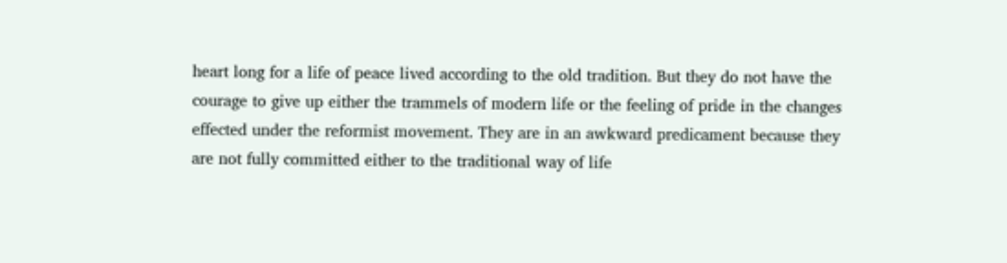heart long for a life of peace lived according to the old tradition. But they do not have the courage to give up either the trammels of modern life or the feeling of pride in the changes effected under the reformist movement. They are in an awkward predicament because they are not fully committed either to the traditional way of life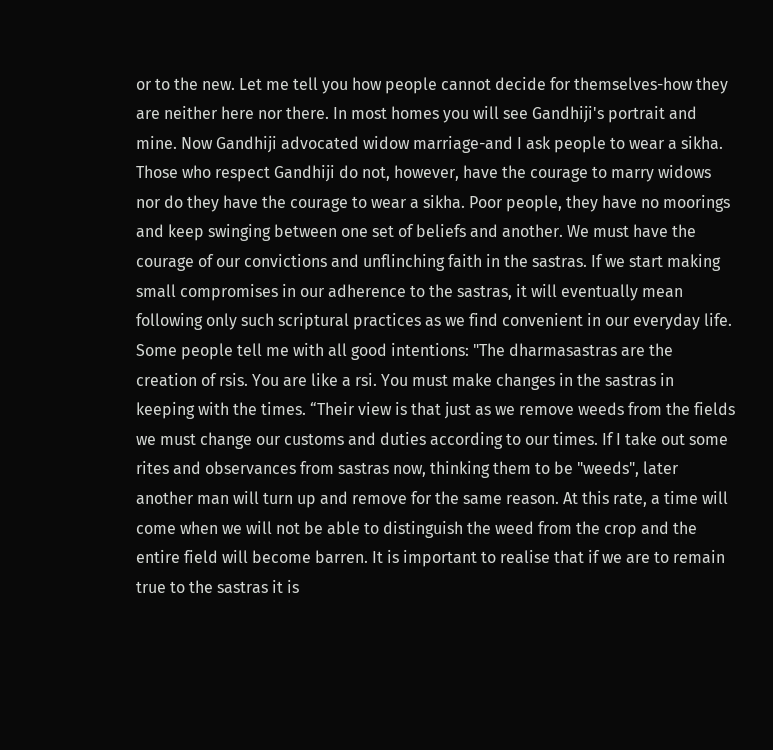or to the new. Let me tell you how people cannot decide for themselves-how they are neither here nor there. In most homes you will see Gandhiji's portrait and mine. Now Gandhiji advocated widow marriage-and I ask people to wear a sikha. Those who respect Gandhiji do not, however, have the courage to marry widows nor do they have the courage to wear a sikha. Poor people, they have no moorings and keep swinging between one set of beliefs and another. We must have the courage of our convictions and unflinching faith in the sastras. If we start making small compromises in our adherence to the sastras, it will eventually mean following only such scriptural practices as we find convenient in our everyday life. Some people tell me with all good intentions: "The dharmasastras are the creation of rsis. You are like a rsi. You must make changes in the sastras in keeping with the times. “Their view is that just as we remove weeds from the fields we must change our customs and duties according to our times. If I take out some rites and observances from sastras now, thinking them to be "weeds", later another man will turn up and remove for the same reason. At this rate, a time will come when we will not be able to distinguish the weed from the crop and the entire field will become barren. It is important to realise that if we are to remain true to the sastras it is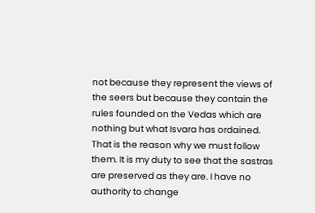not because they represent the views of the seers but because they contain the rules founded on the Vedas which are nothing but what Isvara has ordained. That is the reason why we must follow them. It is my duty to see that the sastras are preserved as they are. I have no authority to change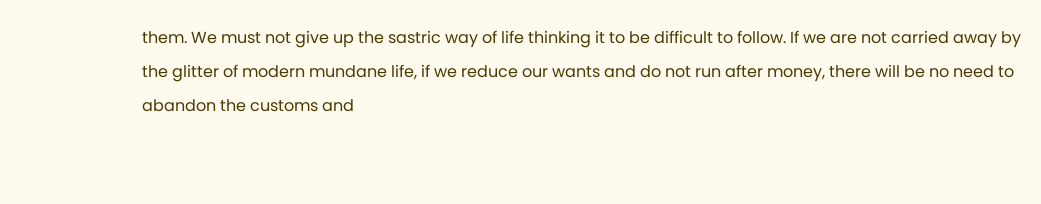them. We must not give up the sastric way of life thinking it to be difficult to follow. If we are not carried away by the glitter of modern mundane life, if we reduce our wants and do not run after money, there will be no need to abandon the customs and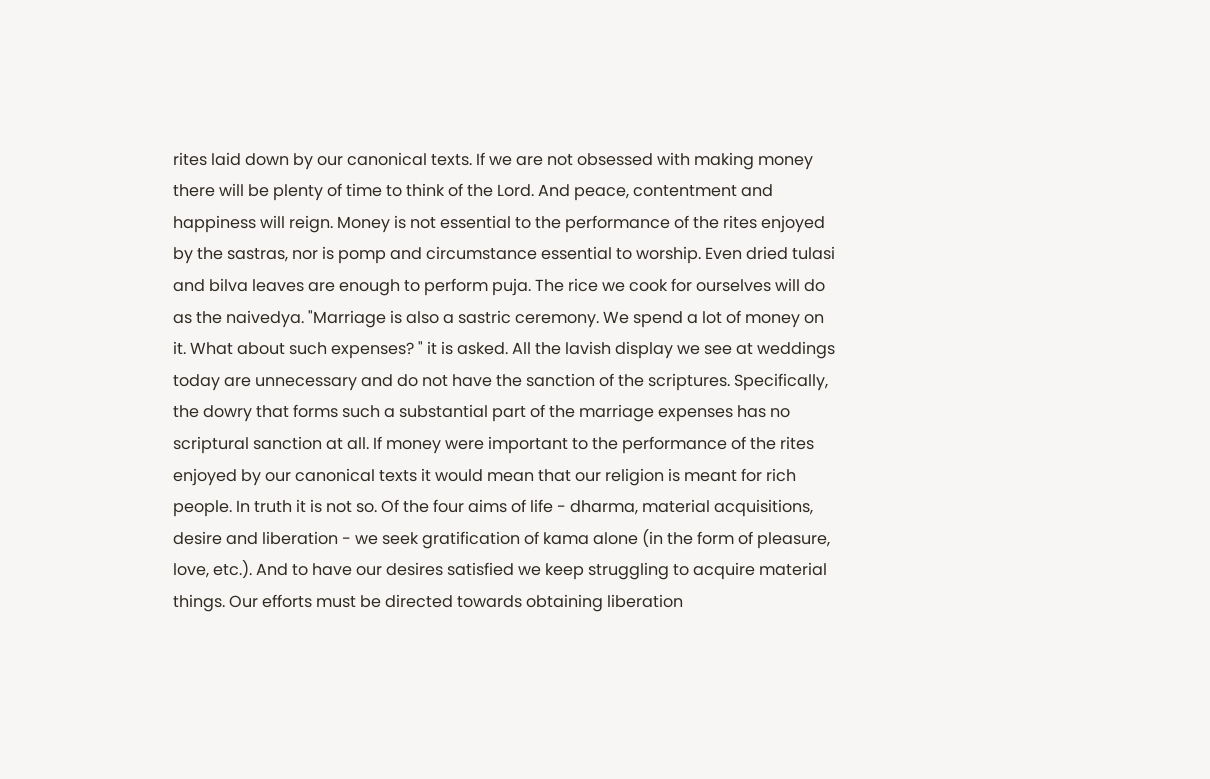rites laid down by our canonical texts. If we are not obsessed with making money there will be plenty of time to think of the Lord. And peace, contentment and happiness will reign. Money is not essential to the performance of the rites enjoyed by the sastras, nor is pomp and circumstance essential to worship. Even dried tulasi and bilva leaves are enough to perform puja. The rice we cook for ourselves will do as the naivedya. "Marriage is also a sastric ceremony. We spend a lot of money on it. What about such expenses? " it is asked. All the lavish display we see at weddings today are unnecessary and do not have the sanction of the scriptures. Specifically, the dowry that forms such a substantial part of the marriage expenses has no scriptural sanction at all. If money were important to the performance of the rites enjoyed by our canonical texts it would mean that our religion is meant for rich people. In truth it is not so. Of the four aims of life - dharma, material acquisitions, desire and liberation - we seek gratification of kama alone (in the form of pleasure, love, etc.). And to have our desires satisfied we keep struggling to acquire material things. Our efforts must be directed towards obtaining liberation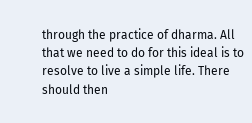through the practice of dharma. All that we need to do for this ideal is to resolve to live a simple life. There should then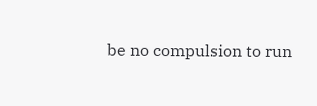be no compulsion to run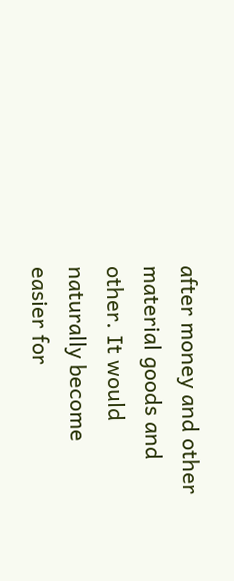after money and other material goods and other. It would naturally become easier for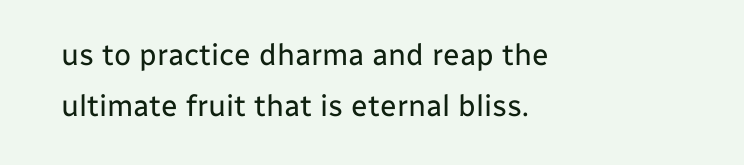us to practice dharma and reap the ultimate fruit that is eternal bliss.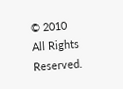© 2010 All Rights Reserved.